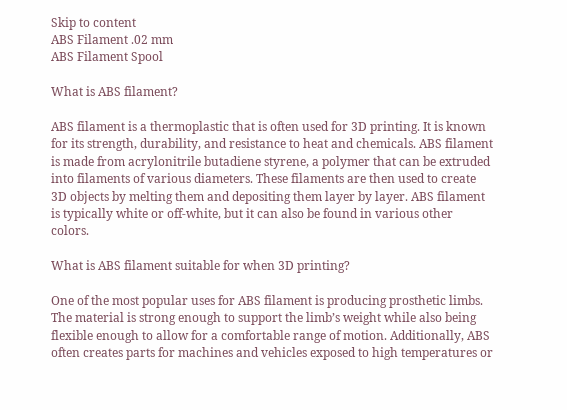Skip to content
ABS Filament .02 mm
ABS Filament Spool

What is ABS filament?

ABS filament is a thermoplastic that is often used for 3D printing. It is known for its strength, durability, and resistance to heat and chemicals. ABS filament is made from acrylonitrile butadiene styrene, a polymer that can be extruded into filaments of various diameters. These filaments are then used to create 3D objects by melting them and depositing them layer by layer. ABS filament is typically white or off-white, but it can also be found in various other colors.

What is ABS filament suitable for when 3D printing?

One of the most popular uses for ABS filament is producing prosthetic limbs. The material is strong enough to support the limb’s weight while also being flexible enough to allow for a comfortable range of motion. Additionally, ABS often creates parts for machines and vehicles exposed to high temperatures or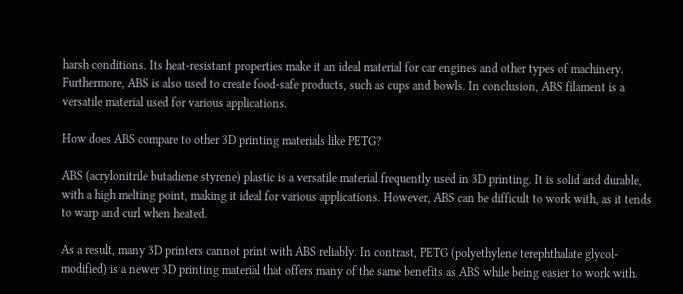harsh conditions. Its heat-resistant properties make it an ideal material for car engines and other types of machinery. Furthermore, ABS is also used to create food-safe products, such as cups and bowls. In conclusion, ABS filament is a versatile material used for various applications.

How does ABS compare to other 3D printing materials like PETG?

ABS (acrylonitrile butadiene styrene) plastic is a versatile material frequently used in 3D printing. It is solid and durable, with a high melting point, making it ideal for various applications. However, ABS can be difficult to work with, as it tends to warp and curl when heated.

As a result, many 3D printers cannot print with ABS reliably. In contrast, PETG (polyethylene terephthalate glycol-modified) is a newer 3D printing material that offers many of the same benefits as ABS while being easier to work with.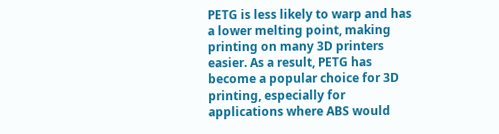PETG is less likely to warp and has a lower melting point, making printing on many 3D printers easier. As a result, PETG has become a popular choice for 3D printing, especially for applications where ABS would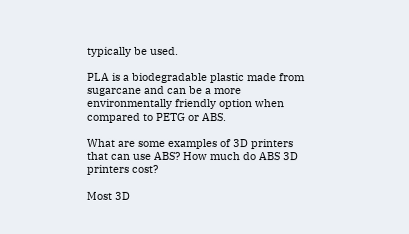typically be used.

PLA is a biodegradable plastic made from sugarcane and can be a more environmentally friendly option when compared to PETG or ABS.

What are some examples of 3D printers that can use ABS? How much do ABS 3D printers cost?

Most 3D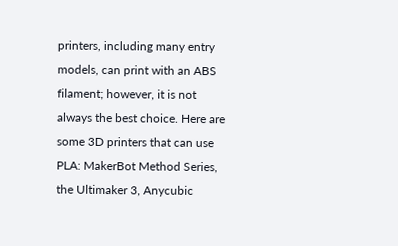printers, including many entry models, can print with an ABS filament; however, it is not always the best choice. Here are some 3D printers that can use PLA: MakerBot Method Series, the Ultimaker 3, Anycubic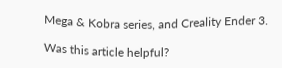Mega & Kobra series, and Creality Ender 3.

Was this article helpful?